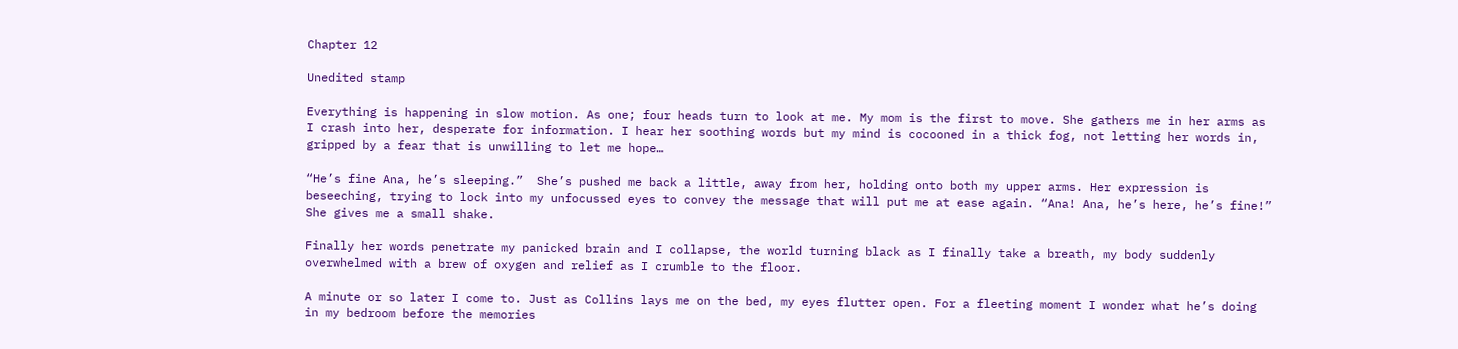Chapter 12

Unedited stamp

Everything is happening in slow motion. As one; four heads turn to look at me. My mom is the first to move. She gathers me in her arms as I crash into her, desperate for information. I hear her soothing words but my mind is cocooned in a thick fog, not letting her words in, gripped by a fear that is unwilling to let me hope…

“He’s fine Ana, he’s sleeping.”  She’s pushed me back a little, away from her, holding onto both my upper arms. Her expression is beseeching, trying to lock into my unfocussed eyes to convey the message that will put me at ease again. “Ana! Ana, he’s here, he’s fine!” She gives me a small shake.

Finally her words penetrate my panicked brain and I collapse, the world turning black as I finally take a breath, my body suddenly overwhelmed with a brew of oxygen and relief as I crumble to the floor.

A minute or so later I come to. Just as Collins lays me on the bed, my eyes flutter open. For a fleeting moment I wonder what he’s doing in my bedroom before the memories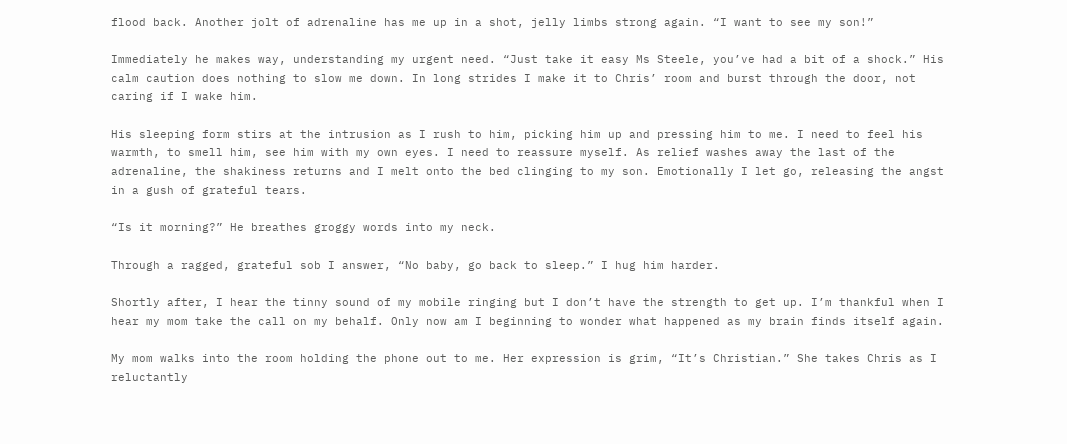flood back. Another jolt of adrenaline has me up in a shot, jelly limbs strong again. “I want to see my son!”

Immediately he makes way, understanding my urgent need. “Just take it easy Ms Steele, you’ve had a bit of a shock.” His calm caution does nothing to slow me down. In long strides I make it to Chris’ room and burst through the door, not caring if I wake him.

His sleeping form stirs at the intrusion as I rush to him, picking him up and pressing him to me. I need to feel his warmth, to smell him, see him with my own eyes. I need to reassure myself. As relief washes away the last of the adrenaline, the shakiness returns and I melt onto the bed clinging to my son. Emotionally I let go, releasing the angst in a gush of grateful tears.

“Is it morning?” He breathes groggy words into my neck.

Through a ragged, grateful sob I answer, “No baby, go back to sleep.” I hug him harder.

Shortly after, I hear the tinny sound of my mobile ringing but I don’t have the strength to get up. I’m thankful when I hear my mom take the call on my behalf. Only now am I beginning to wonder what happened as my brain finds itself again.

My mom walks into the room holding the phone out to me. Her expression is grim, “It’s Christian.” She takes Chris as I reluctantly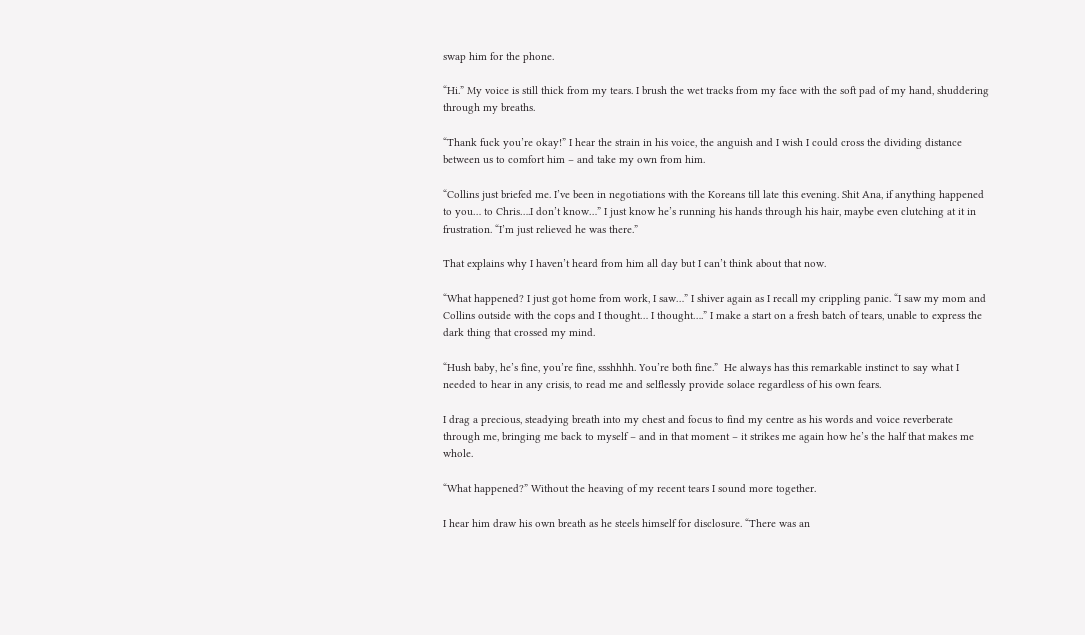swap him for the phone.

“Hi.” My voice is still thick from my tears. I brush the wet tracks from my face with the soft pad of my hand, shuddering through my breaths.

“Thank fuck you’re okay!” I hear the strain in his voice, the anguish and I wish I could cross the dividing distance between us to comfort him – and take my own from him.

“Collins just briefed me. I’ve been in negotiations with the Koreans till late this evening. Shit Ana, if anything happened to you… to Chris….I don’t know…” I just know he’s running his hands through his hair, maybe even clutching at it in frustration. “I’m just relieved he was there.”

That explains why I haven’t heard from him all day but I can’t think about that now.

“What happened? I just got home from work, I saw…” I shiver again as I recall my crippling panic. “I saw my mom and Collins outside with the cops and I thought… I thought….” I make a start on a fresh batch of tears, unable to express the dark thing that crossed my mind.

“Hush baby, he’s fine, you’re fine, ssshhhh. You’re both fine.”  He always has this remarkable instinct to say what I needed to hear in any crisis, to read me and selflessly provide solace regardless of his own fears.

I drag a precious, steadying breath into my chest and focus to find my centre as his words and voice reverberate through me, bringing me back to myself – and in that moment – it strikes me again how he’s the half that makes me whole.

“What happened?” Without the heaving of my recent tears I sound more together.

I hear him draw his own breath as he steels himself for disclosure. “There was an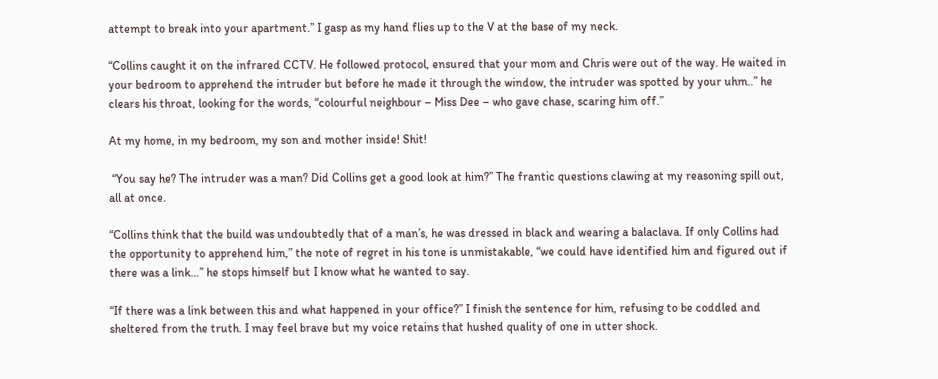attempt to break into your apartment.” I gasp as my hand flies up to the V at the base of my neck.

“Collins caught it on the infrared CCTV. He followed protocol, ensured that your mom and Chris were out of the way. He waited in your bedroom to apprehend the intruder but before he made it through the window, the intruder was spotted by your uhm..” he clears his throat, looking for the words, “colourful neighbour – Miss Dee – who gave chase, scaring him off.”

At my home, in my bedroom, my son and mother inside! Shit!

 “You say he? The intruder was a man? Did Collins get a good look at him?” The frantic questions clawing at my reasoning spill out, all at once.

“Collins think that the build was undoubtedly that of a man’s, he was dressed in black and wearing a balaclava. If only Collins had the opportunity to apprehend him,” the note of regret in his tone is unmistakable, “we could have identified him and figured out if there was a link…” he stops himself but I know what he wanted to say.

“If there was a link between this and what happened in your office?” I finish the sentence for him, refusing to be coddled and sheltered from the truth. I may feel brave but my voice retains that hushed quality of one in utter shock.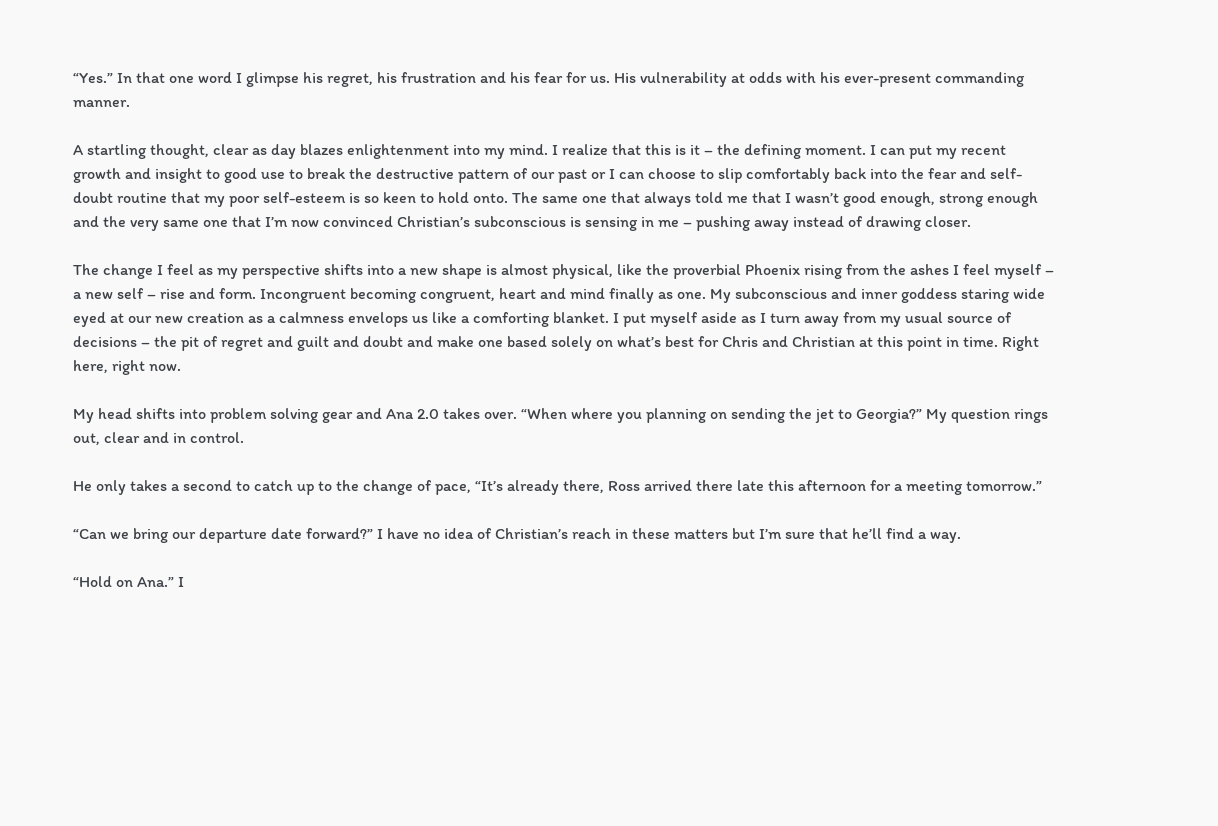“Yes.” In that one word I glimpse his regret, his frustration and his fear for us. His vulnerability at odds with his ever-present commanding manner.

A startling thought, clear as day blazes enlightenment into my mind. I realize that this is it – the defining moment. I can put my recent growth and insight to good use to break the destructive pattern of our past or I can choose to slip comfortably back into the fear and self-doubt routine that my poor self-esteem is so keen to hold onto. The same one that always told me that I wasn’t good enough, strong enough and the very same one that I’m now convinced Christian’s subconscious is sensing in me – pushing away instead of drawing closer.

The change I feel as my perspective shifts into a new shape is almost physical, like the proverbial Phoenix rising from the ashes I feel myself – a new self – rise and form. Incongruent becoming congruent, heart and mind finally as one. My subconscious and inner goddess staring wide eyed at our new creation as a calmness envelops us like a comforting blanket. I put myself aside as I turn away from my usual source of decisions – the pit of regret and guilt and doubt and make one based solely on what’s best for Chris and Christian at this point in time. Right here, right now.

My head shifts into problem solving gear and Ana 2.0 takes over. “When where you planning on sending the jet to Georgia?” My question rings out, clear and in control.

He only takes a second to catch up to the change of pace, “It’s already there, Ross arrived there late this afternoon for a meeting tomorrow.”

“Can we bring our departure date forward?” I have no idea of Christian’s reach in these matters but I’m sure that he’ll find a way.

“Hold on Ana.” I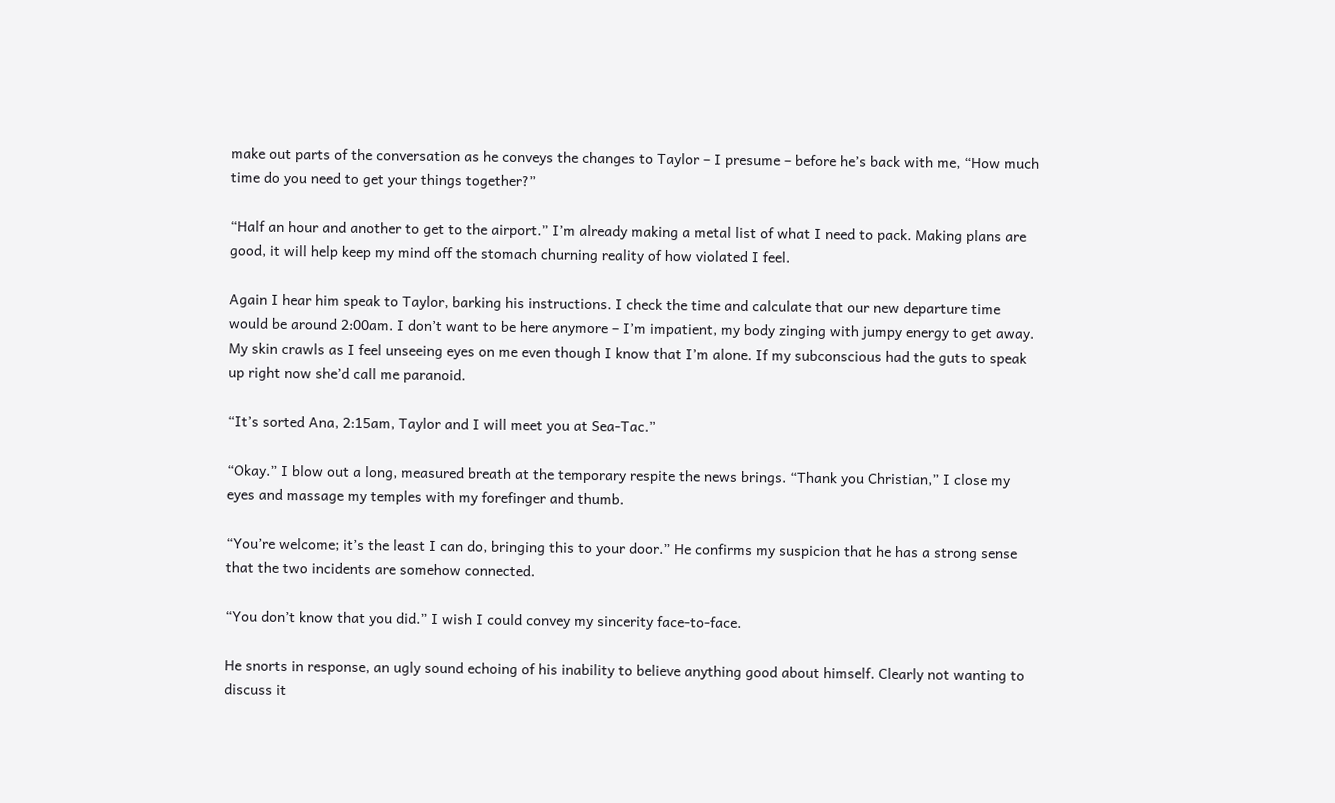make out parts of the conversation as he conveys the changes to Taylor – I presume – before he’s back with me, “How much time do you need to get your things together?”

“Half an hour and another to get to the airport.” I’m already making a metal list of what I need to pack. Making plans are good, it will help keep my mind off the stomach churning reality of how violated I feel.

Again I hear him speak to Taylor, barking his instructions. I check the time and calculate that our new departure time would be around 2:00am. I don’t want to be here anymore – I’m impatient, my body zinging with jumpy energy to get away. My skin crawls as I feel unseeing eyes on me even though I know that I’m alone. If my subconscious had the guts to speak up right now she’d call me paranoid.

“It’s sorted Ana, 2:15am, Taylor and I will meet you at Sea-Tac.”

“Okay.” I blow out a long, measured breath at the temporary respite the news brings. “Thank you Christian,” I close my eyes and massage my temples with my forefinger and thumb.

“You’re welcome; it’s the least I can do, bringing this to your door.” He confirms my suspicion that he has a strong sense that the two incidents are somehow connected.

“You don’t know that you did.” I wish I could convey my sincerity face-to-face.

He snorts in response, an ugly sound echoing of his inability to believe anything good about himself. Clearly not wanting to discuss it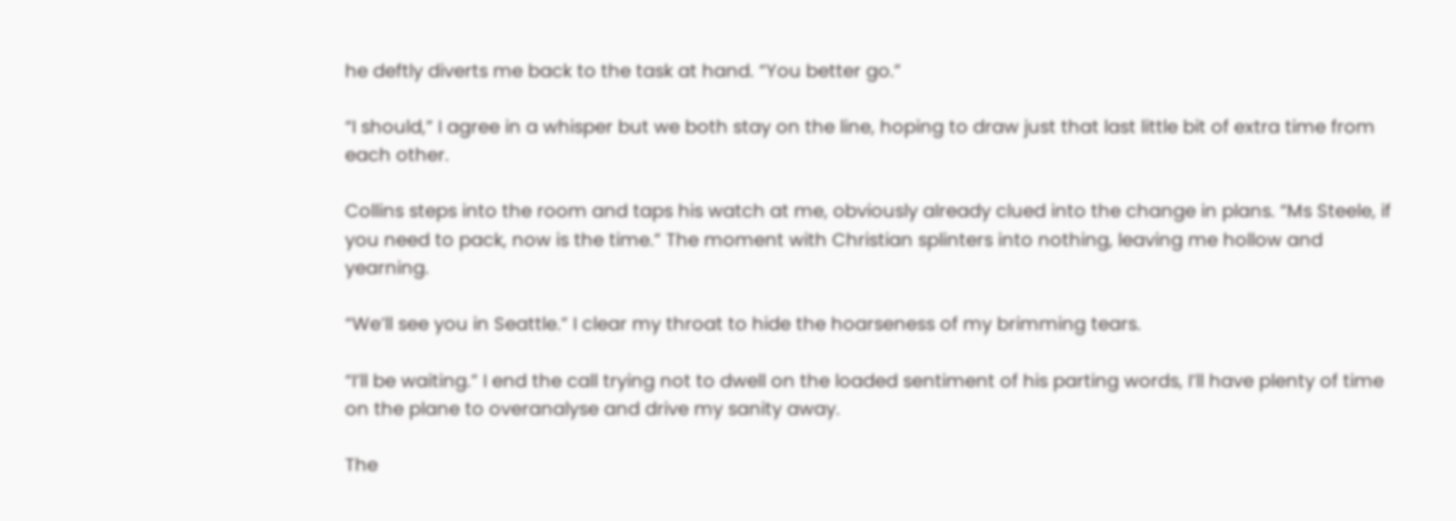he deftly diverts me back to the task at hand. “You better go.”

“I should,” I agree in a whisper but we both stay on the line, hoping to draw just that last little bit of extra time from each other.

Collins steps into the room and taps his watch at me, obviously already clued into the change in plans. “Ms Steele, if you need to pack, now is the time.” The moment with Christian splinters into nothing, leaving me hollow and yearning.

“We’ll see you in Seattle.” I clear my throat to hide the hoarseness of my brimming tears.

“I’ll be waiting.” I end the call trying not to dwell on the loaded sentiment of his parting words, I’ll have plenty of time on the plane to overanalyse and drive my sanity away.

The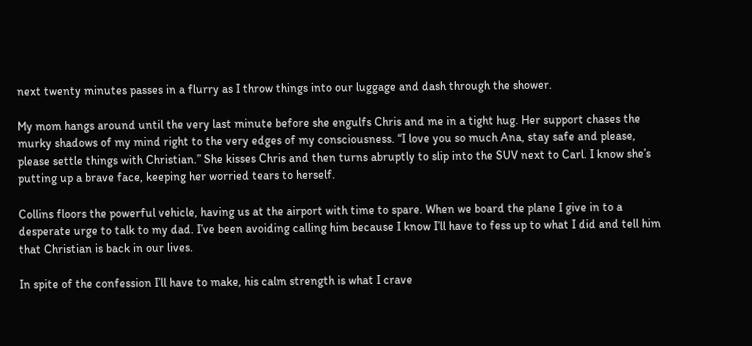next twenty minutes passes in a flurry as I throw things into our luggage and dash through the shower.

My mom hangs around until the very last minute before she engulfs Chris and me in a tight hug. Her support chases the murky shadows of my mind right to the very edges of my consciousness. “I love you so much Ana, stay safe and please, please settle things with Christian.” She kisses Chris and then turns abruptly to slip into the SUV next to Carl. I know she’s putting up a brave face, keeping her worried tears to herself.

Collins floors the powerful vehicle, having us at the airport with time to spare. When we board the plane I give in to a desperate urge to talk to my dad. I’ve been avoiding calling him because I know I’ll have to fess up to what I did and tell him that Christian is back in our lives.

In spite of the confession I’ll have to make, his calm strength is what I crave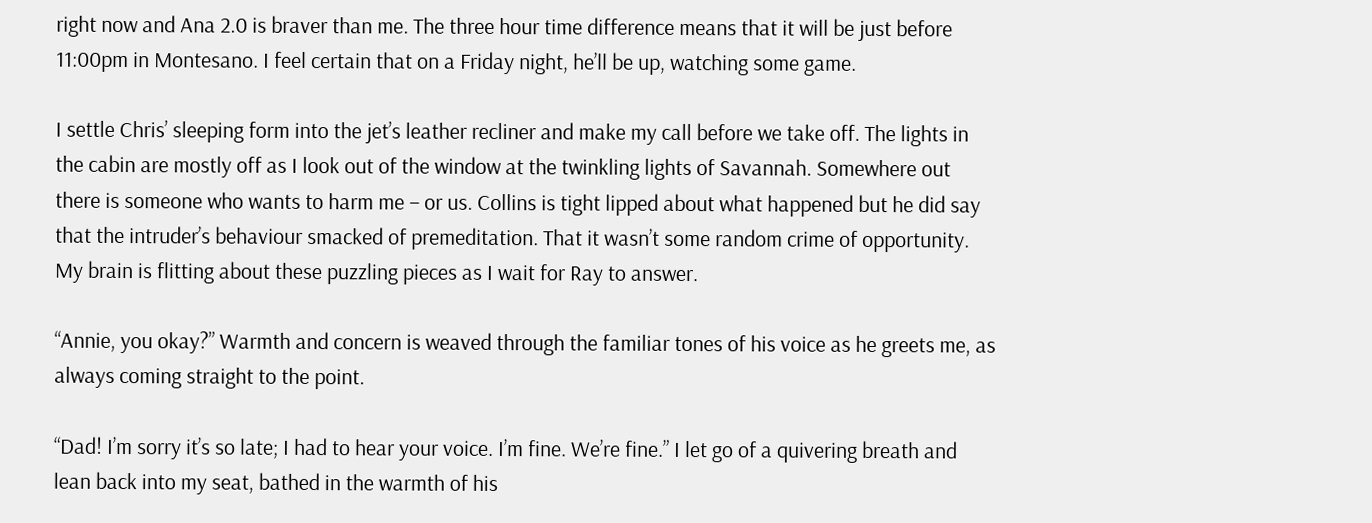right now and Ana 2.0 is braver than me. The three hour time difference means that it will be just before 11:00pm in Montesano. I feel certain that on a Friday night, he’ll be up, watching some game.

I settle Chris’ sleeping form into the jet’s leather recliner and make my call before we take off. The lights in the cabin are mostly off as I look out of the window at the twinkling lights of Savannah. Somewhere out there is someone who wants to harm me – or us. Collins is tight lipped about what happened but he did say that the intruder’s behaviour smacked of premeditation. That it wasn’t some random crime of opportunity. My brain is flitting about these puzzling pieces as I wait for Ray to answer.

“Annie, you okay?” Warmth and concern is weaved through the familiar tones of his voice as he greets me, as always coming straight to the point.

“Dad! I’m sorry it’s so late; I had to hear your voice. I’m fine. We’re fine.” I let go of a quivering breath and lean back into my seat, bathed in the warmth of his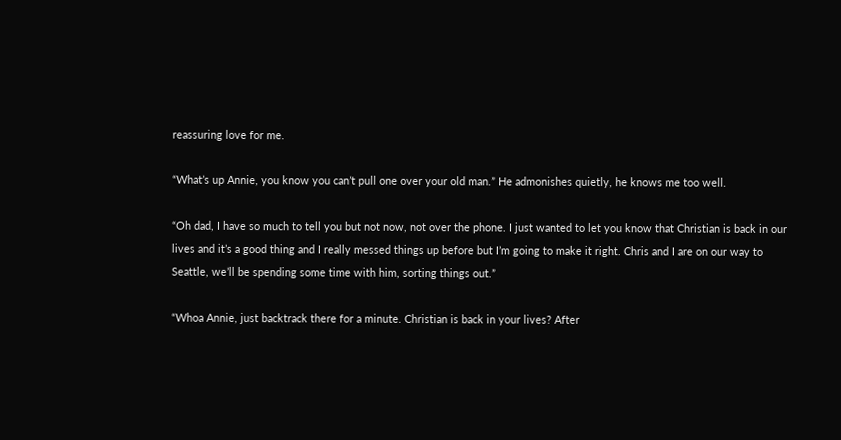reassuring love for me.

“What’s up Annie, you know you can’t pull one over your old man.” He admonishes quietly, he knows me too well.

“Oh dad, I have so much to tell you but not now, not over the phone. I just wanted to let you know that Christian is back in our lives and it’s a good thing and I really messed things up before but I’m going to make it right. Chris and I are on our way to Seattle, we’ll be spending some time with him, sorting things out.”

“Whoa Annie, just backtrack there for a minute. Christian is back in your lives? After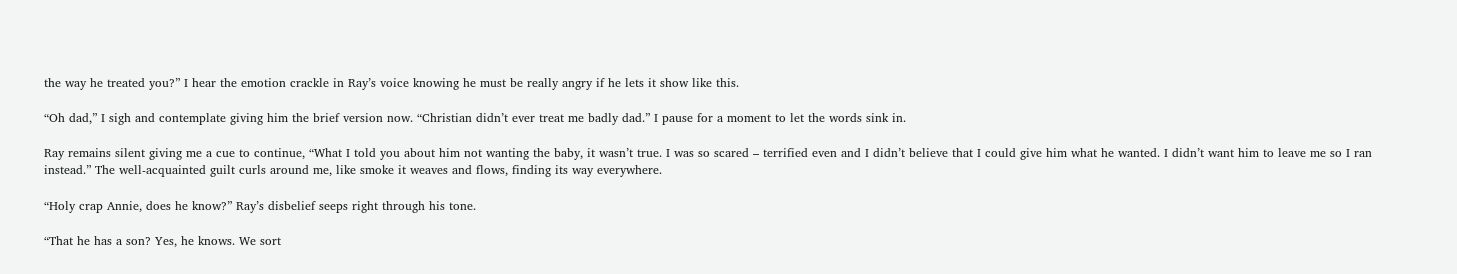the way he treated you?” I hear the emotion crackle in Ray’s voice knowing he must be really angry if he lets it show like this.

“Oh dad,” I sigh and contemplate giving him the brief version now. “Christian didn’t ever treat me badly dad.” I pause for a moment to let the words sink in.

Ray remains silent giving me a cue to continue, “What I told you about him not wanting the baby, it wasn’t true. I was so scared – terrified even and I didn’t believe that I could give him what he wanted. I didn’t want him to leave me so I ran instead.” The well-acquainted guilt curls around me, like smoke it weaves and flows, finding its way everywhere.

“Holy crap Annie, does he know?” Ray’s disbelief seeps right through his tone.

“That he has a son? Yes, he knows. We sort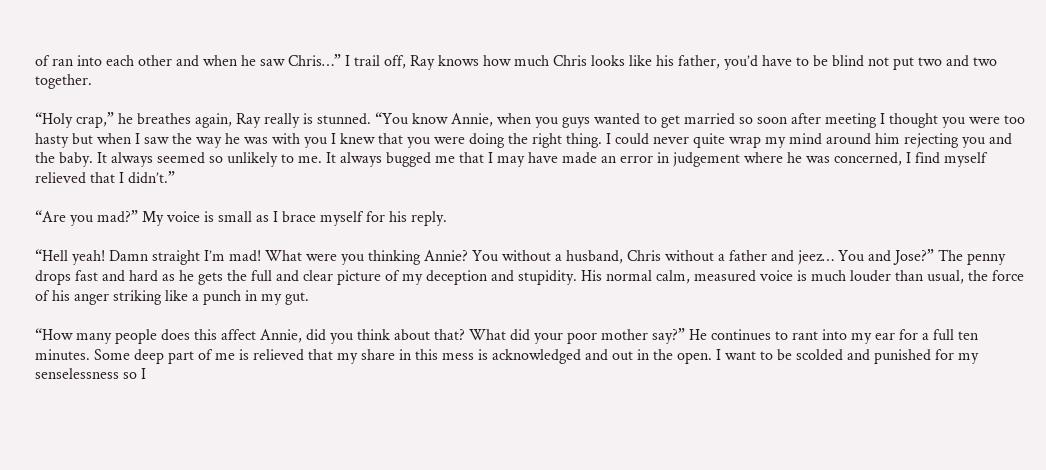of ran into each other and when he saw Chris…” I trail off, Ray knows how much Chris looks like his father, you’d have to be blind not put two and two together.

“Holy crap,” he breathes again, Ray really is stunned. “You know Annie, when you guys wanted to get married so soon after meeting I thought you were too hasty but when I saw the way he was with you I knew that you were doing the right thing. I could never quite wrap my mind around him rejecting you and the baby. It always seemed so unlikely to me. It always bugged me that I may have made an error in judgement where he was concerned, I find myself relieved that I didn’t.”

“Are you mad?” My voice is small as I brace myself for his reply.

“Hell yeah! Damn straight I’m mad! What were you thinking Annie? You without a husband, Chris without a father and jeez… You and Jose?” The penny drops fast and hard as he gets the full and clear picture of my deception and stupidity. His normal calm, measured voice is much louder than usual, the force of his anger striking like a punch in my gut.

“How many people does this affect Annie, did you think about that? What did your poor mother say?” He continues to rant into my ear for a full ten minutes. Some deep part of me is relieved that my share in this mess is acknowledged and out in the open. I want to be scolded and punished for my senselessness so I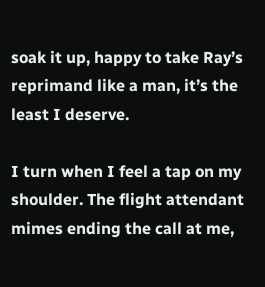soak it up, happy to take Ray’s reprimand like a man, it’s the least I deserve.

I turn when I feel a tap on my shoulder. The flight attendant mimes ending the call at me,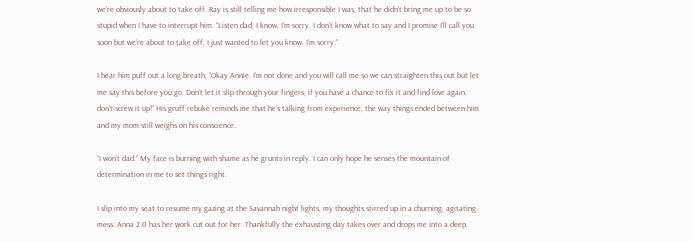we’re obviously about to take off. Ray is still telling me how irresponsible I was, that he didn’t bring me up to be so stupid when I have to interrupt him. “Listen dad, I know, I’m sorry. I don’t know what to say and I promise I’ll call you soon but we’re about to take off, I just wanted to let you know. I’m sorry.”

I hear him puff out a long breath, “Okay Annie. I’m not done and you will call me so we can straighten this out but let me say this before you go. Don’t let it slip through your fingers, if you have a chance to fix it and find love again, don’t screw it up!” His gruff rebuke reminds me that he’s talking from experience, the way things ended between him and my mom still weighs on his conscience.

“I won’t dad.” My face is burning with shame as he grunts in reply. I can only hope he senses the mountain of determination in me to set things right.

I slip into my seat to resume my gazing at the Savannah night lights, my thoughts stirred up in a churning, agitating mess. Anna 2.0 has her work cut out for her. Thankfully the exhausting day takes over and drops me into a deep,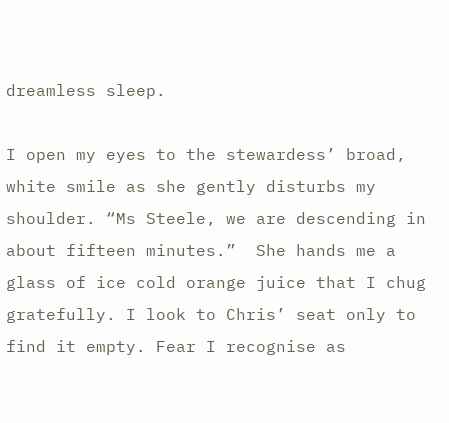dreamless sleep.

I open my eyes to the stewardess’ broad, white smile as she gently disturbs my shoulder. “Ms Steele, we are descending in about fifteen minutes.”  She hands me a glass of ice cold orange juice that I chug gratefully. I look to Chris’ seat only to find it empty. Fear I recognise as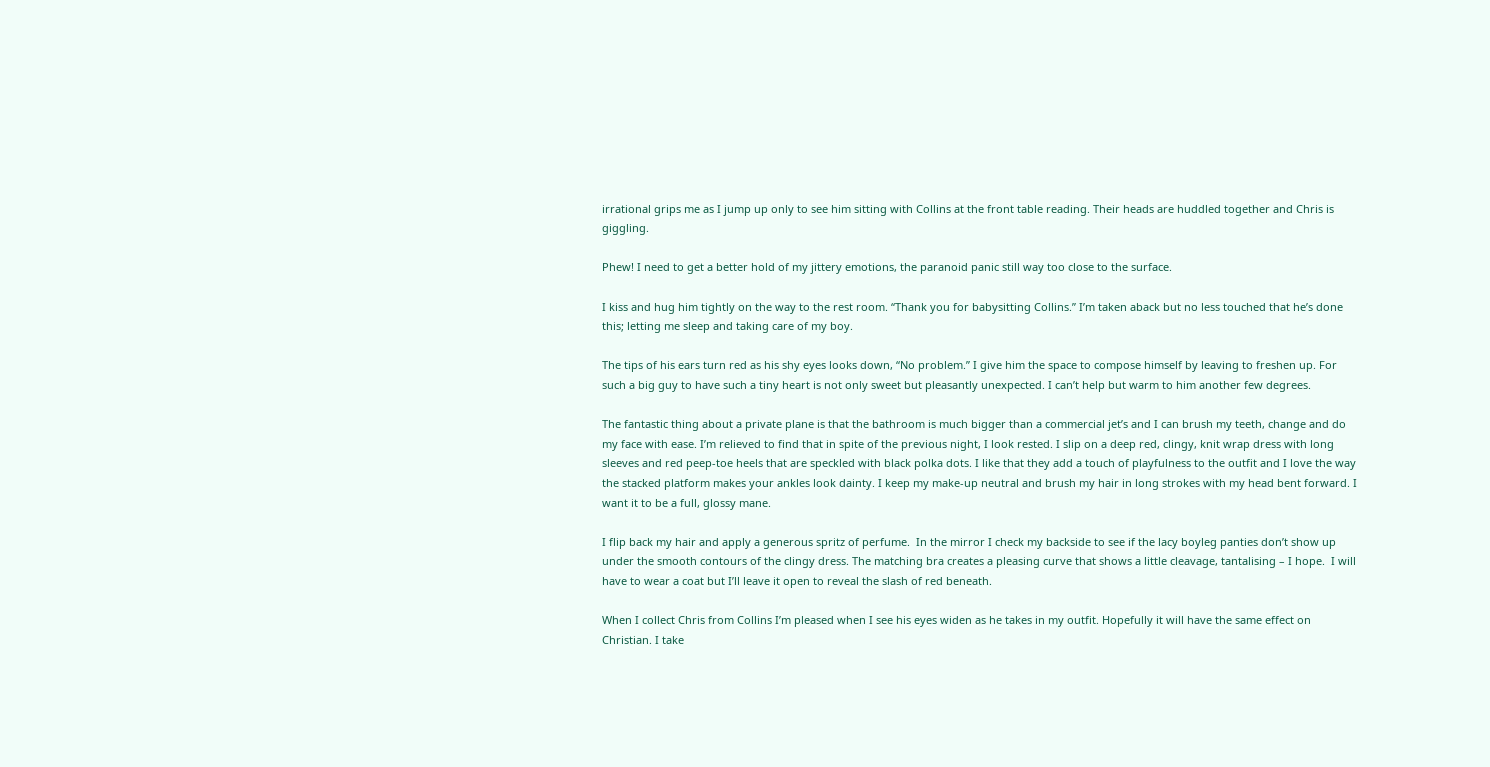irrational grips me as I jump up only to see him sitting with Collins at the front table reading. Their heads are huddled together and Chris is giggling.

Phew! I need to get a better hold of my jittery emotions, the paranoid panic still way too close to the surface.

I kiss and hug him tightly on the way to the rest room. “Thank you for babysitting Collins.” I’m taken aback but no less touched that he’s done this; letting me sleep and taking care of my boy.

The tips of his ears turn red as his shy eyes looks down, “No problem.” I give him the space to compose himself by leaving to freshen up. For such a big guy to have such a tiny heart is not only sweet but pleasantly unexpected. I can’t help but warm to him another few degrees.

The fantastic thing about a private plane is that the bathroom is much bigger than a commercial jet’s and I can brush my teeth, change and do my face with ease. I’m relieved to find that in spite of the previous night, I look rested. I slip on a deep red, clingy, knit wrap dress with long sleeves and red peep-toe heels that are speckled with black polka dots. I like that they add a touch of playfulness to the outfit and I love the way the stacked platform makes your ankles look dainty. I keep my make-up neutral and brush my hair in long strokes with my head bent forward. I want it to be a full, glossy mane.

I flip back my hair and apply a generous spritz of perfume.  In the mirror I check my backside to see if the lacy boyleg panties don’t show up under the smooth contours of the clingy dress. The matching bra creates a pleasing curve that shows a little cleavage, tantalising – I hope.  I will have to wear a coat but I’ll leave it open to reveal the slash of red beneath.

When I collect Chris from Collins I’m pleased when I see his eyes widen as he takes in my outfit. Hopefully it will have the same effect on Christian. I take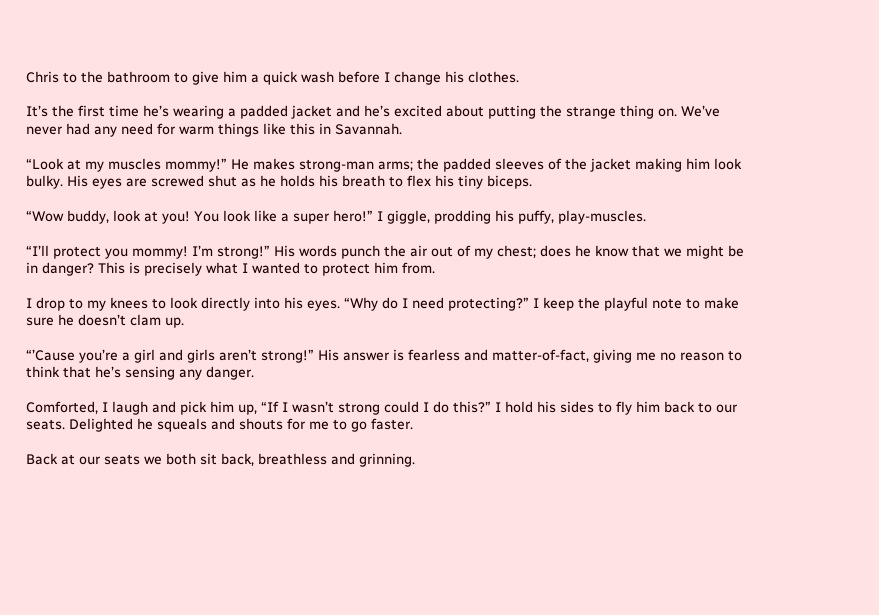Chris to the bathroom to give him a quick wash before I change his clothes.

It’s the first time he’s wearing a padded jacket and he’s excited about putting the strange thing on. We’ve never had any need for warm things like this in Savannah.

“Look at my muscles mommy!” He makes strong-man arms; the padded sleeves of the jacket making him look bulky. His eyes are screwed shut as he holds his breath to flex his tiny biceps.

“Wow buddy, look at you! You look like a super hero!” I giggle, prodding his puffy, play-muscles.

“I’ll protect you mommy! I’m strong!” His words punch the air out of my chest; does he know that we might be in danger? This is precisely what I wanted to protect him from.

I drop to my knees to look directly into his eyes. “Why do I need protecting?” I keep the playful note to make sure he doesn’t clam up.

“’Cause you’re a girl and girls aren’t strong!” His answer is fearless and matter-of-fact, giving me no reason to think that he’s sensing any danger.

Comforted, I laugh and pick him up, “If I wasn’t strong could I do this?” I hold his sides to fly him back to our seats. Delighted he squeals and shouts for me to go faster.

Back at our seats we both sit back, breathless and grinning.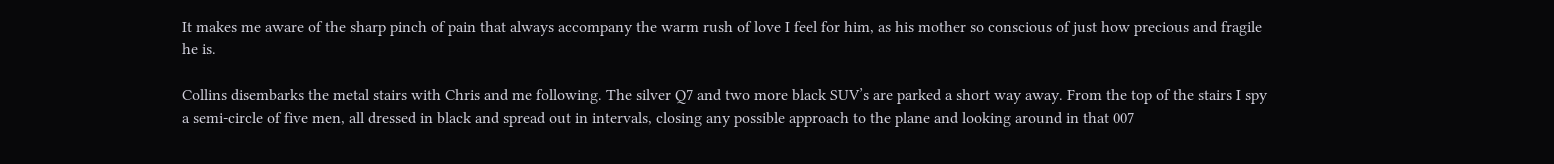It makes me aware of the sharp pinch of pain that always accompany the warm rush of love I feel for him, as his mother so conscious of just how precious and fragile he is.

Collins disembarks the metal stairs with Chris and me following. The silver Q7 and two more black SUV’s are parked a short way away. From the top of the stairs I spy a semi-circle of five men, all dressed in black and spread out in intervals, closing any possible approach to the plane and looking around in that 007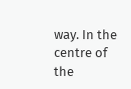way. In the centre of the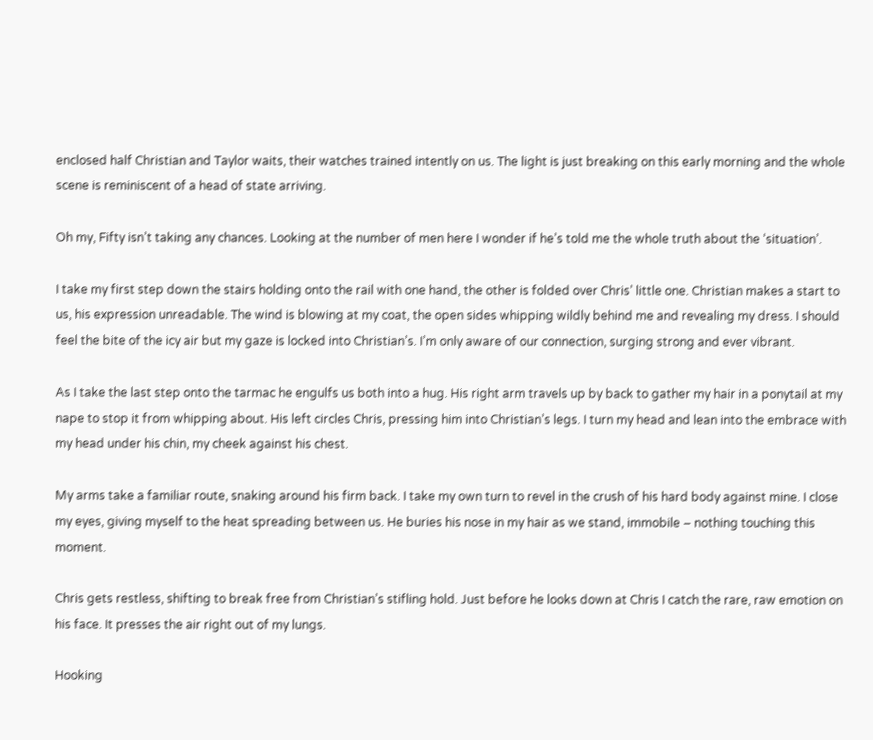enclosed half Christian and Taylor waits, their watches trained intently on us. The light is just breaking on this early morning and the whole scene is reminiscent of a head of state arriving.

Oh my, Fifty isn’t taking any chances. Looking at the number of men here I wonder if he’s told me the whole truth about the ‘situation’.

I take my first step down the stairs holding onto the rail with one hand, the other is folded over Chris’ little one. Christian makes a start to us, his expression unreadable. The wind is blowing at my coat, the open sides whipping wildly behind me and revealing my dress. I should feel the bite of the icy air but my gaze is locked into Christian’s. I’m only aware of our connection, surging strong and ever vibrant.

As I take the last step onto the tarmac he engulfs us both into a hug. His right arm travels up by back to gather my hair in a ponytail at my nape to stop it from whipping about. His left circles Chris, pressing him into Christian’s legs. I turn my head and lean into the embrace with my head under his chin, my cheek against his chest.

My arms take a familiar route, snaking around his firm back. I take my own turn to revel in the crush of his hard body against mine. I close my eyes, giving myself to the heat spreading between us. He buries his nose in my hair as we stand, immobile – nothing touching this moment.

Chris gets restless, shifting to break free from Christian’s stifling hold. Just before he looks down at Chris I catch the rare, raw emotion on his face. It presses the air right out of my lungs.

Hooking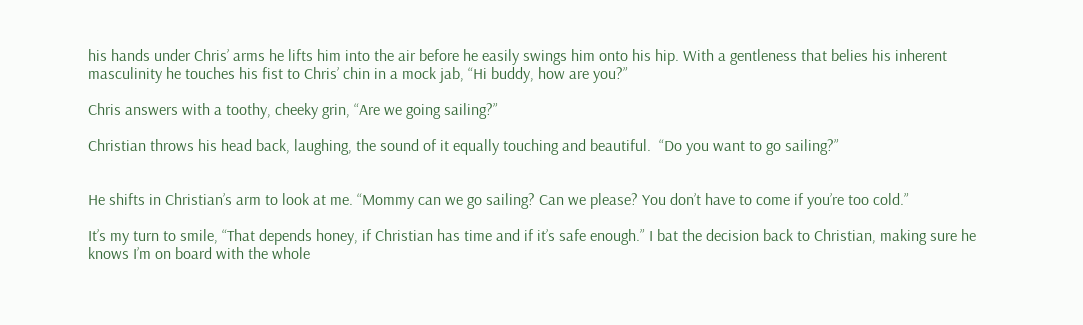his hands under Chris’ arms he lifts him into the air before he easily swings him onto his hip. With a gentleness that belies his inherent masculinity he touches his fist to Chris’ chin in a mock jab, “Hi buddy, how are you?”

Chris answers with a toothy, cheeky grin, “Are we going sailing?”

Christian throws his head back, laughing, the sound of it equally touching and beautiful.  “Do you want to go sailing?”


He shifts in Christian’s arm to look at me. “Mommy can we go sailing? Can we please? You don’t have to come if you’re too cold.”

It’s my turn to smile, “That depends honey, if Christian has time and if it’s safe enough.” I bat the decision back to Christian, making sure he knows I’m on board with the whole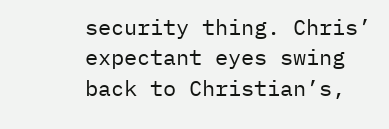security thing. Chris’ expectant eyes swing back to Christian’s,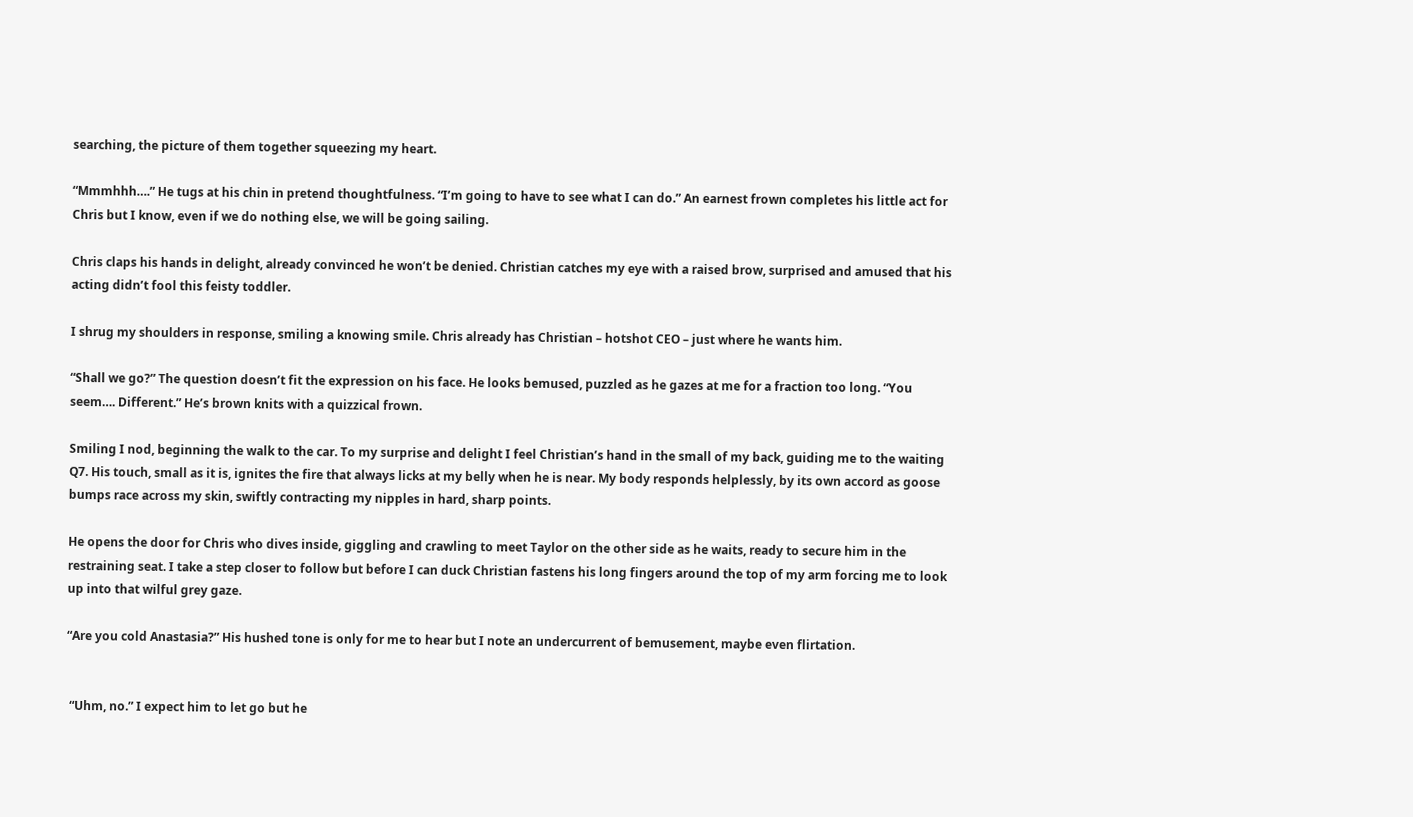searching, the picture of them together squeezing my heart.

“Mmmhhh….” He tugs at his chin in pretend thoughtfulness. “I’m going to have to see what I can do.” An earnest frown completes his little act for Chris but I know, even if we do nothing else, we will be going sailing.

Chris claps his hands in delight, already convinced he won’t be denied. Christian catches my eye with a raised brow, surprised and amused that his acting didn’t fool this feisty toddler.

I shrug my shoulders in response, smiling a knowing smile. Chris already has Christian – hotshot CEO – just where he wants him.

“Shall we go?” The question doesn’t fit the expression on his face. He looks bemused, puzzled as he gazes at me for a fraction too long. “You seem…. Different.” He’s brown knits with a quizzical frown.

Smiling I nod, beginning the walk to the car. To my surprise and delight I feel Christian’s hand in the small of my back, guiding me to the waiting Q7. His touch, small as it is, ignites the fire that always licks at my belly when he is near. My body responds helplessly, by its own accord as goose bumps race across my skin, swiftly contracting my nipples in hard, sharp points.

He opens the door for Chris who dives inside, giggling and crawling to meet Taylor on the other side as he waits, ready to secure him in the restraining seat. I take a step closer to follow but before I can duck Christian fastens his long fingers around the top of my arm forcing me to look up into that wilful grey gaze.

“Are you cold Anastasia?” His hushed tone is only for me to hear but I note an undercurrent of bemusement, maybe even flirtation.


 “Uhm, no.” I expect him to let go but he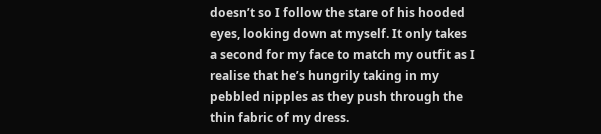doesn’t so I follow the stare of his hooded eyes, looking down at myself. It only takes a second for my face to match my outfit as I realise that he’s hungrily taking in my pebbled nipples as they push through the thin fabric of my dress.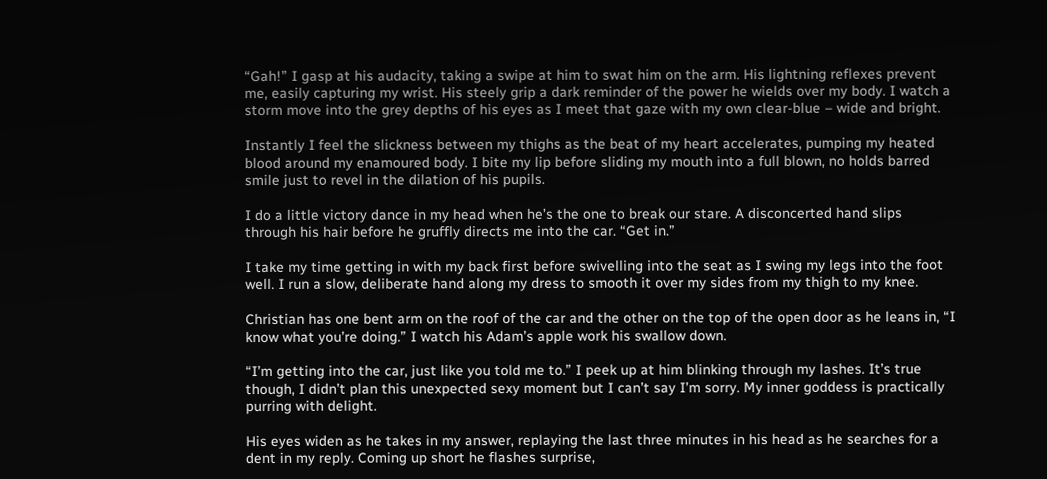“Gah!” I gasp at his audacity, taking a swipe at him to swat him on the arm. His lightning reflexes prevent me, easily capturing my wrist. His steely grip a dark reminder of the power he wields over my body. I watch a storm move into the grey depths of his eyes as I meet that gaze with my own clear-blue – wide and bright.

Instantly I feel the slickness between my thighs as the beat of my heart accelerates, pumping my heated blood around my enamoured body. I bite my lip before sliding my mouth into a full blown, no holds barred smile just to revel in the dilation of his pupils.

I do a little victory dance in my head when he’s the one to break our stare. A disconcerted hand slips through his hair before he gruffly directs me into the car. “Get in.”

I take my time getting in with my back first before swivelling into the seat as I swing my legs into the foot well. I run a slow, deliberate hand along my dress to smooth it over my sides from my thigh to my knee.

Christian has one bent arm on the roof of the car and the other on the top of the open door as he leans in, “I know what you’re doing.” I watch his Adam’s apple work his swallow down.

“I’m getting into the car, just like you told me to.” I peek up at him blinking through my lashes. It’s true though, I didn’t plan this unexpected sexy moment but I can’t say I’m sorry. My inner goddess is practically purring with delight.

His eyes widen as he takes in my answer, replaying the last three minutes in his head as he searches for a dent in my reply. Coming up short he flashes surprise,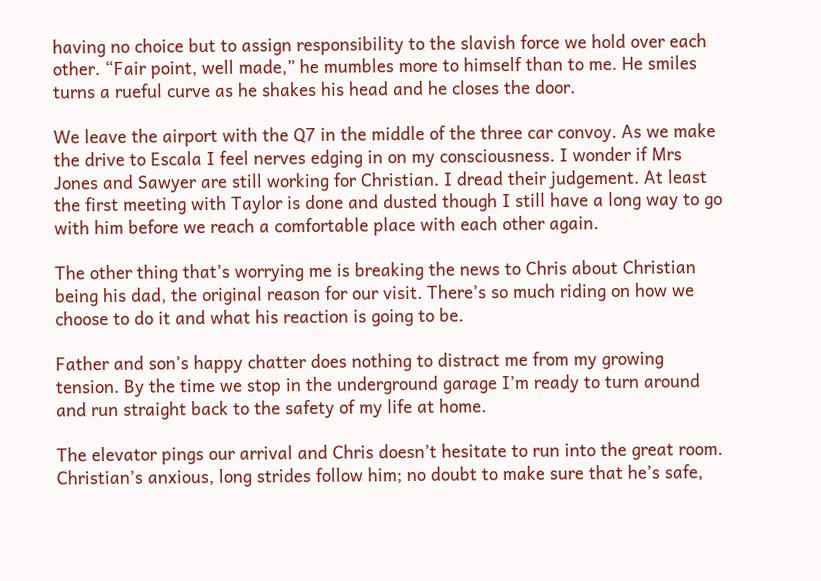having no choice but to assign responsibility to the slavish force we hold over each other. “Fair point, well made,” he mumbles more to himself than to me. He smiles turns a rueful curve as he shakes his head and he closes the door.

We leave the airport with the Q7 in the middle of the three car convoy. As we make the drive to Escala I feel nerves edging in on my consciousness. I wonder if Mrs Jones and Sawyer are still working for Christian. I dread their judgement. At least the first meeting with Taylor is done and dusted though I still have a long way to go with him before we reach a comfortable place with each other again.

The other thing that’s worrying me is breaking the news to Chris about Christian being his dad, the original reason for our visit. There’s so much riding on how we choose to do it and what his reaction is going to be.

Father and son’s happy chatter does nothing to distract me from my growing tension. By the time we stop in the underground garage I’m ready to turn around and run straight back to the safety of my life at home.

The elevator pings our arrival and Chris doesn’t hesitate to run into the great room. Christian’s anxious, long strides follow him; no doubt to make sure that he’s safe,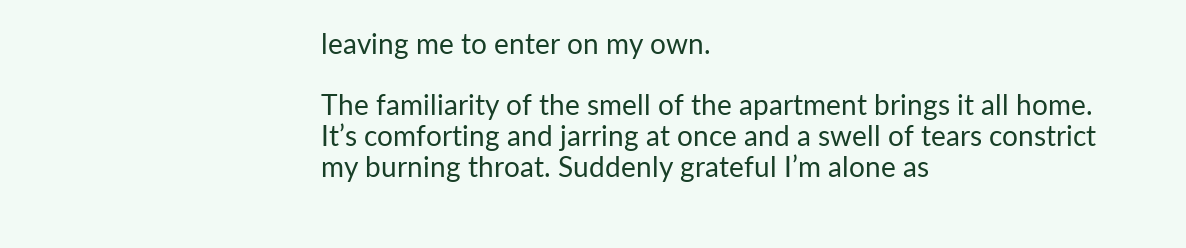leaving me to enter on my own.

The familiarity of the smell of the apartment brings it all home. It’s comforting and jarring at once and a swell of tears constrict my burning throat. Suddenly grateful I’m alone as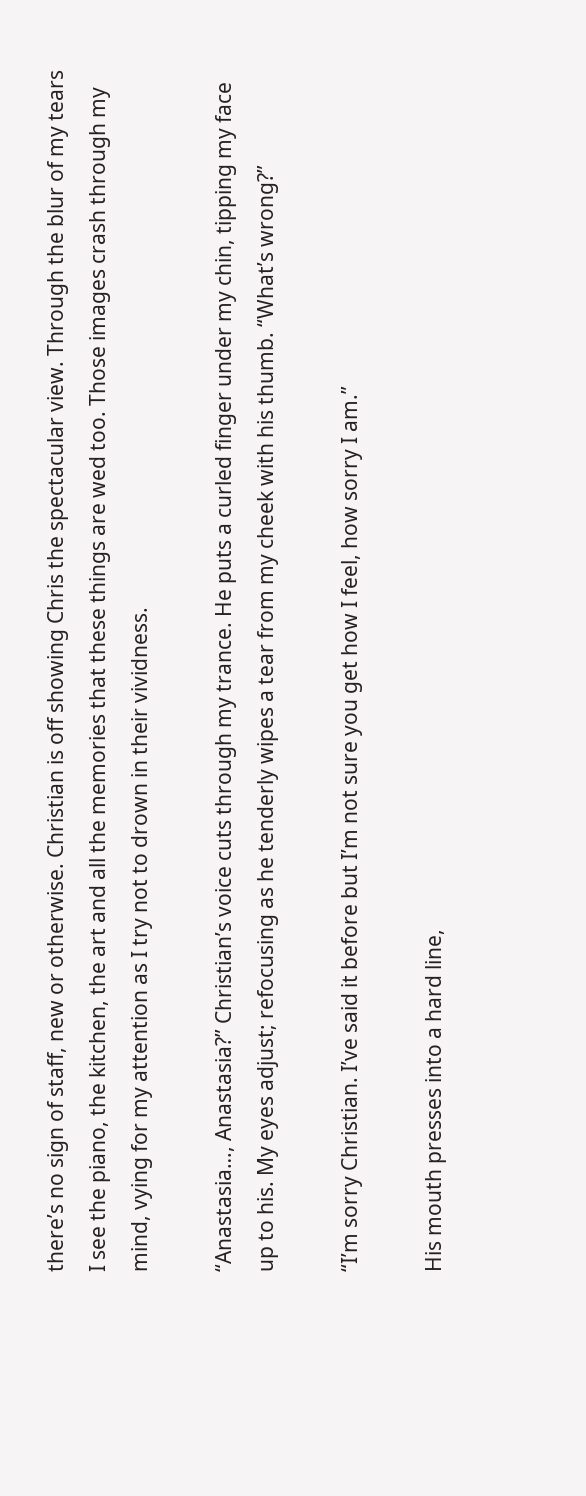there’s no sign of staff, new or otherwise. Christian is off showing Chris the spectacular view. Through the blur of my tears I see the piano, the kitchen, the art and all the memories that these things are wed too. Those images crash through my mind, vying for my attention as I try not to drown in their vividness.

“Anastasia…, Anastasia?” Christian’s voice cuts through my trance. He puts a curled finger under my chin, tipping my face up to his. My eyes adjust; refocusing as he tenderly wipes a tear from my cheek with his thumb. “What’s wrong?”

“I’m sorry Christian. I’ve said it before but I’m not sure you get how I feel, how sorry I am.”

His mouth presses into a hard line,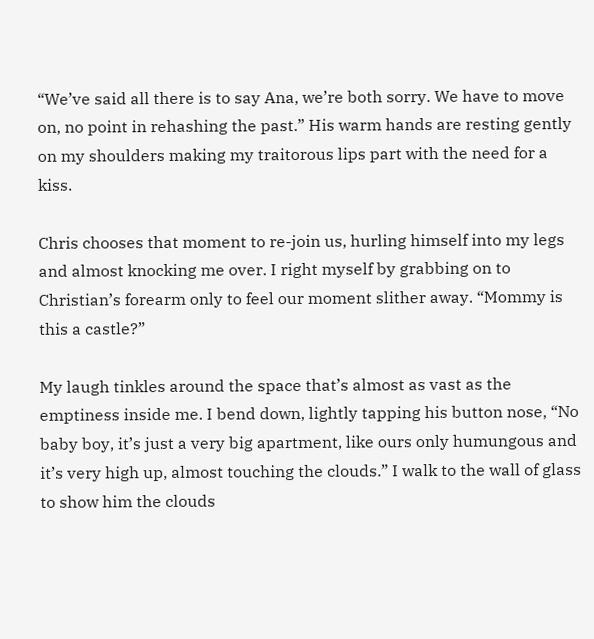“We’ve said all there is to say Ana, we’re both sorry. We have to move on, no point in rehashing the past.” His warm hands are resting gently on my shoulders making my traitorous lips part with the need for a kiss.

Chris chooses that moment to re-join us, hurling himself into my legs and almost knocking me over. I right myself by grabbing on to Christian’s forearm only to feel our moment slither away. “Mommy is this a castle?”

My laugh tinkles around the space that’s almost as vast as the emptiness inside me. I bend down, lightly tapping his button nose, “No baby boy, it’s just a very big apartment, like ours only humungous and it’s very high up, almost touching the clouds.” I walk to the wall of glass to show him the clouds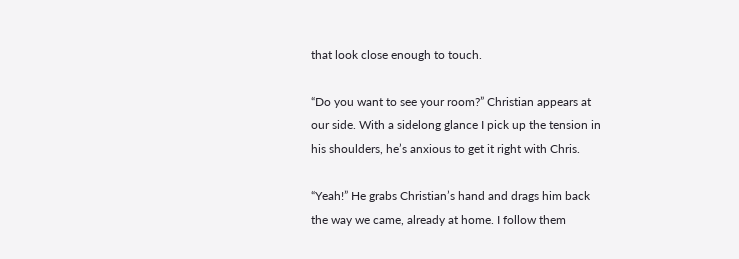that look close enough to touch.

“Do you want to see your room?” Christian appears at our side. With a sidelong glance I pick up the tension in his shoulders, he’s anxious to get it right with Chris.

“Yeah!” He grabs Christian’s hand and drags him back the way we came, already at home. I follow them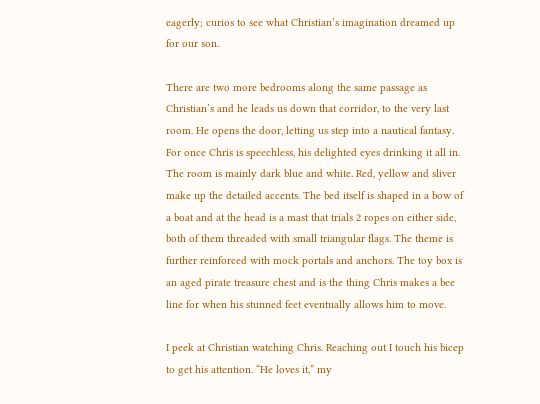eagerly; curios to see what Christian’s imagination dreamed up for our son.

There are two more bedrooms along the same passage as Christian’s and he leads us down that corridor, to the very last room. He opens the door, letting us step into a nautical fantasy. For once Chris is speechless, his delighted eyes drinking it all in. The room is mainly dark blue and white. Red, yellow and sliver make up the detailed accents. The bed itself is shaped in a bow of a boat and at the head is a mast that trials 2 ropes on either side, both of them threaded with small triangular flags. The theme is further reinforced with mock portals and anchors. The toy box is an aged pirate treasure chest and is the thing Chris makes a bee line for when his stunned feet eventually allows him to move.

I peek at Christian watching Chris. Reaching out I touch his bicep to get his attention. “He loves it,” my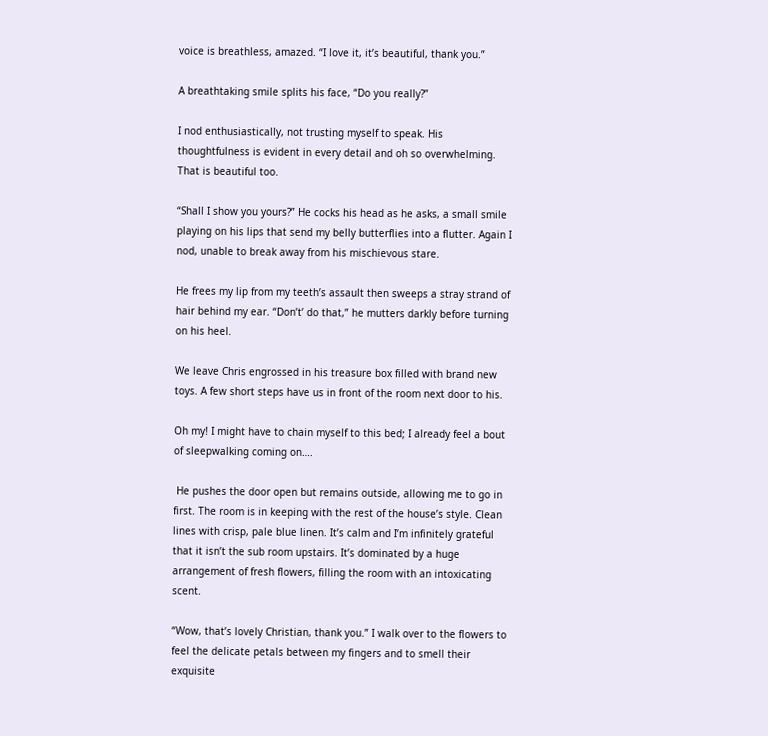voice is breathless, amazed. “I love it, it’s beautiful, thank you.”

A breathtaking smile splits his face, “Do you really?”

I nod enthusiastically, not trusting myself to speak. His thoughtfulness is evident in every detail and oh so overwhelming. That is beautiful too.

“Shall I show you yours?” He cocks his head as he asks, a small smile playing on his lips that send my belly butterflies into a flutter. Again I nod, unable to break away from his mischievous stare.

He frees my lip from my teeth’s assault then sweeps a stray strand of hair behind my ear. “Don’t’ do that,” he mutters darkly before turning on his heel.

We leave Chris engrossed in his treasure box filled with brand new toys. A few short steps have us in front of the room next door to his.

Oh my! I might have to chain myself to this bed; I already feel a bout of sleepwalking coming on….

 He pushes the door open but remains outside, allowing me to go in first. The room is in keeping with the rest of the house’s style. Clean lines with crisp, pale blue linen. It’s calm and I’m infinitely grateful that it isn’t the sub room upstairs. It’s dominated by a huge arrangement of fresh flowers, filling the room with an intoxicating scent.

“Wow, that’s lovely Christian, thank you.” I walk over to the flowers to feel the delicate petals between my fingers and to smell their exquisite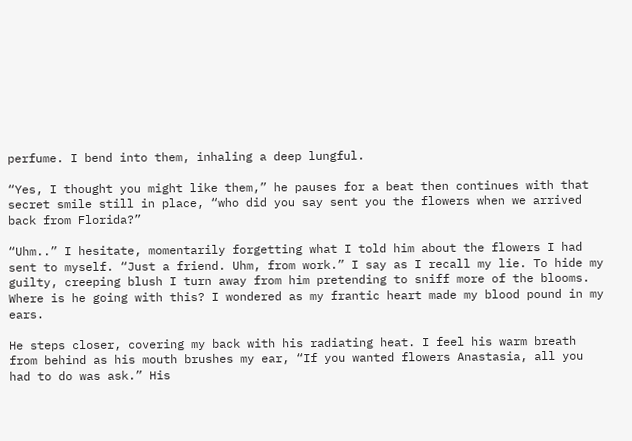perfume. I bend into them, inhaling a deep lungful.

“Yes, I thought you might like them,” he pauses for a beat then continues with that secret smile still in place, “who did you say sent you the flowers when we arrived back from Florida?”

“Uhm..” I hesitate, momentarily forgetting what I told him about the flowers I had sent to myself. “Just a friend. Uhm, from work.” I say as I recall my lie. To hide my guilty, creeping blush I turn away from him pretending to sniff more of the blooms. Where is he going with this? I wondered as my frantic heart made my blood pound in my ears.

He steps closer, covering my back with his radiating heat. I feel his warm breath from behind as his mouth brushes my ear, “If you wanted flowers Anastasia, all you had to do was ask.” His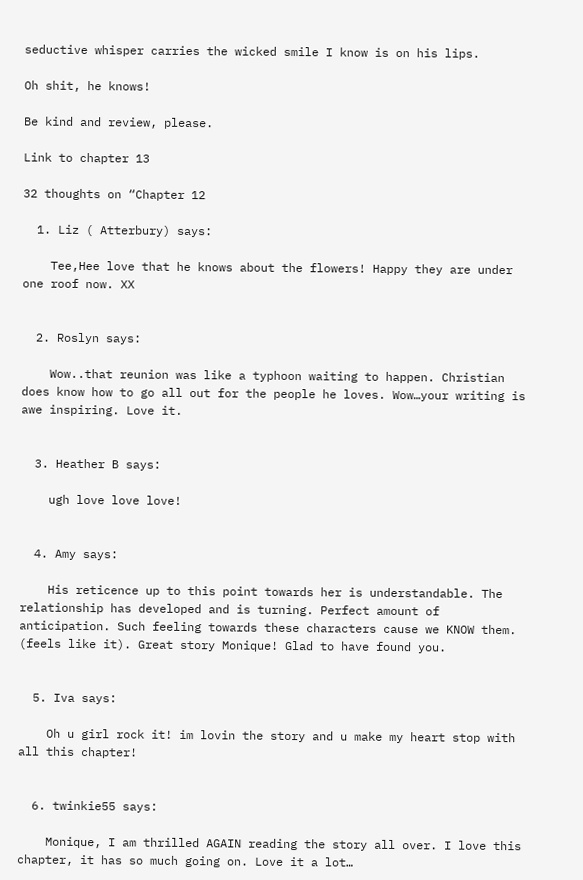seductive whisper carries the wicked smile I know is on his lips.

Oh shit, he knows!

Be kind and review, please.

Link to chapter 13

32 thoughts on “Chapter 12

  1. Liz ( Atterbury) says:

    Tee,Hee love that he knows about the flowers! Happy they are under one roof now. XX


  2. Roslyn says:

    Wow..that reunion was like a typhoon waiting to happen. Christian does know how to go all out for the people he loves. Wow…your writing is awe inspiring. Love it.


  3. Heather B says:

    ugh love love love!


  4. Amy says:

    His reticence up to this point towards her is understandable. The relationship has developed and is turning. Perfect amount of anticipation. Such feeling towards these characters cause we KNOW them. (feels like it). Great story Monique! Glad to have found you.


  5. Iva says:

    Oh u girl rock it! im lovin the story and u make my heart stop with all this chapter!


  6. twinkie55 says:

    Monique, I am thrilled AGAIN reading the story all over. I love this chapter, it has so much going on. Love it a lot…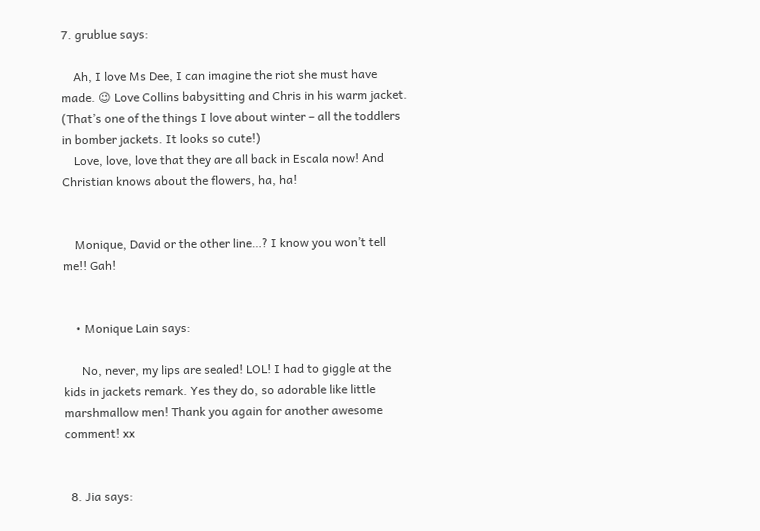7. grublue says:

    Ah, I love Ms Dee, I can imagine the riot she must have made. 😉 Love Collins babysitting and Chris in his warm jacket. (That’s one of the things I love about winter – all the toddlers in bomber jackets. It looks so cute!)
    Love, love, love that they are all back in Escala now! And Christian knows about the flowers, ha, ha!


    Monique, David or the other line…? I know you won’t tell me!! Gah!


    • Monique Lain says:

      No, never, my lips are sealed! LOL! I had to giggle at the kids in jackets remark. Yes they do, so adorable like little marshmallow men! Thank you again for another awesome comment! xx


  8. Jia says: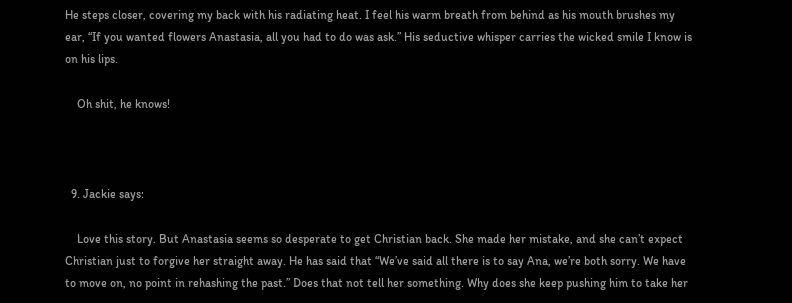He steps closer, covering my back with his radiating heat. I feel his warm breath from behind as his mouth brushes my ear, “If you wanted flowers Anastasia, all you had to do was ask.” His seductive whisper carries the wicked smile I know is on his lips.

    Oh shit, he knows!



  9. Jackie says:

    Love this story. But Anastasia seems so desperate to get Christian back. She made her mistake, and she can’t expect Christian just to forgive her straight away. He has said that “We’ve said all there is to say Ana, we’re both sorry. We have to move on, no point in rehashing the past.” Does that not tell her something. Why does she keep pushing him to take her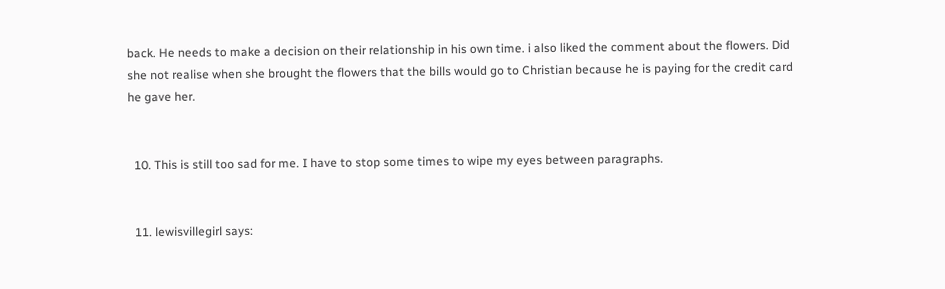back. He needs to make a decision on their relationship in his own time. i also liked the comment about the flowers. Did she not realise when she brought the flowers that the bills would go to Christian because he is paying for the credit card he gave her.


  10. This is still too sad for me. I have to stop some times to wipe my eyes between paragraphs.


  11. lewisvillegirl says: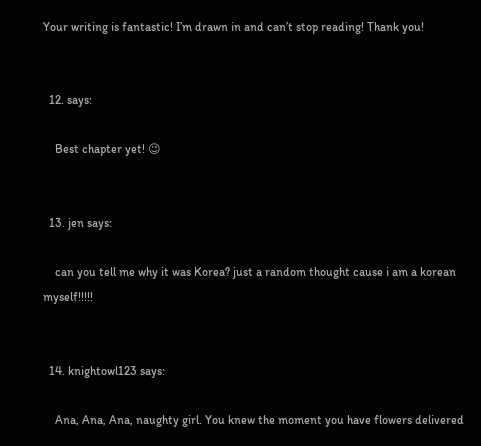Your writing is fantastic! I’m drawn in and can’t stop reading! Thank you!


  12. says:

    Best chapter yet! 😉


  13. jen says:

    can you tell me why it was Korea? just a random thought cause i am a korean myself!!!!!


  14. knightowl123 says:

    Ana, Ana, Ana, naughty girl. You knew the moment you have flowers delivered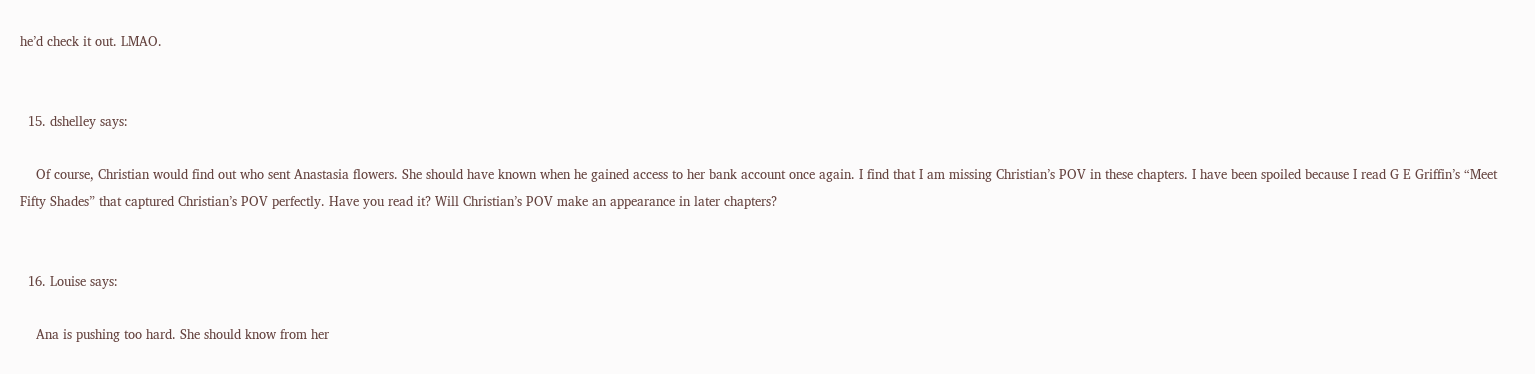he’d check it out. LMAO.


  15. dshelley says:

    Of course, Christian would find out who sent Anastasia flowers. She should have known when he gained access to her bank account once again. I find that I am missing Christian’s POV in these chapters. I have been spoiled because I read G E Griffin’s “Meet Fifty Shades” that captured Christian’s POV perfectly. Have you read it? Will Christian’s POV make an appearance in later chapters?


  16. Louise says:

    Ana is pushing too hard. She should know from her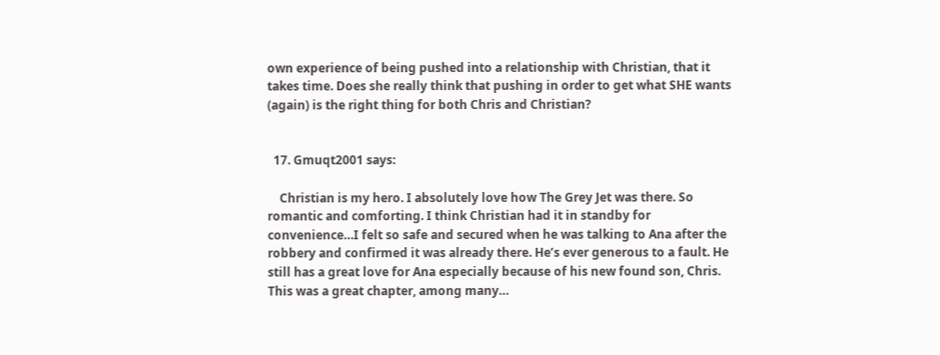own experience of being pushed into a relationship with Christian, that it takes time. Does she really think that pushing in order to get what SHE wants (again) is the right thing for both Chris and Christian?


  17. Gmuqt2001 says:

    Christian is my hero. I absolutely love how The Grey Jet was there. So romantic and comforting. I think Christian had it in standby for convenience…I felt so safe and secured when he was talking to Ana after the robbery and confirmed it was already there. He’s ever generous to a fault. He still has a great love for Ana especially because of his new found son, Chris. This was a great chapter, among many…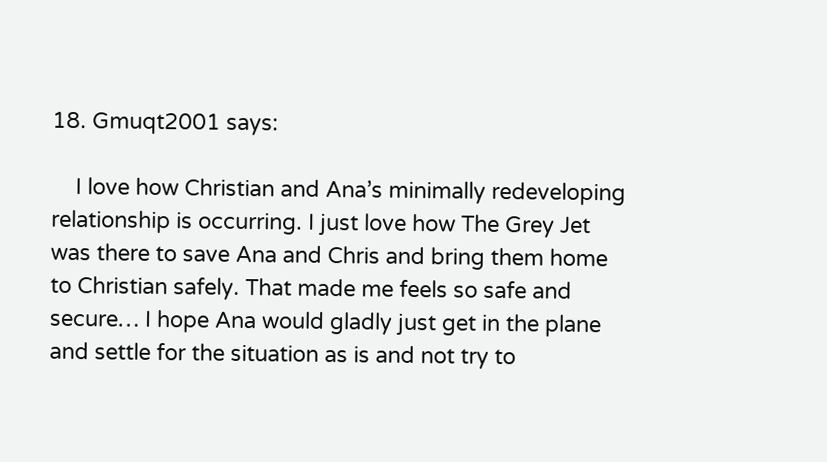18. Gmuqt2001 says:

    I love how Christian and Ana’s minimally redeveloping relationship is occurring. I just love how The Grey Jet was there to save Ana and Chris and bring them home to Christian safely. That made me feels so safe and secure… I hope Ana would gladly just get in the plane and settle for the situation as is and not try to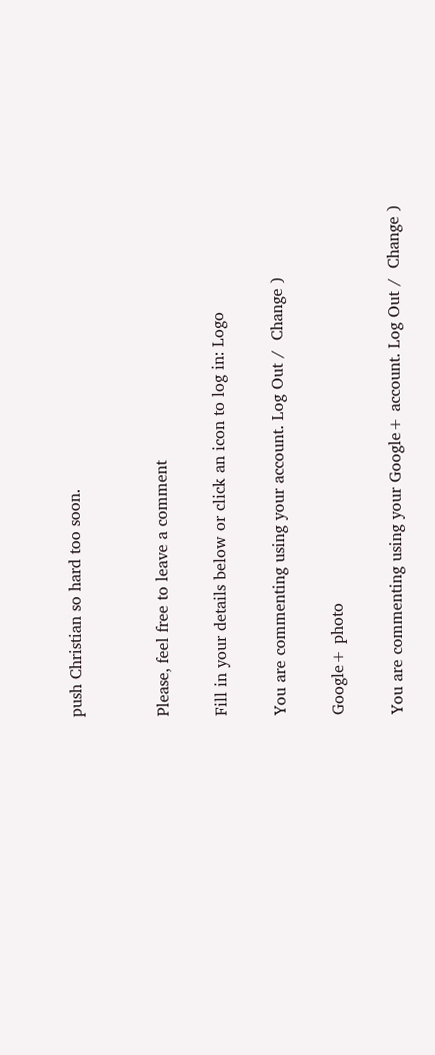push Christian so hard too soon.


Please, feel free to leave a comment

Fill in your details below or click an icon to log in: Logo

You are commenting using your account. Log Out /  Change )

Google+ photo

You are commenting using your Google+ account. Log Out /  Change )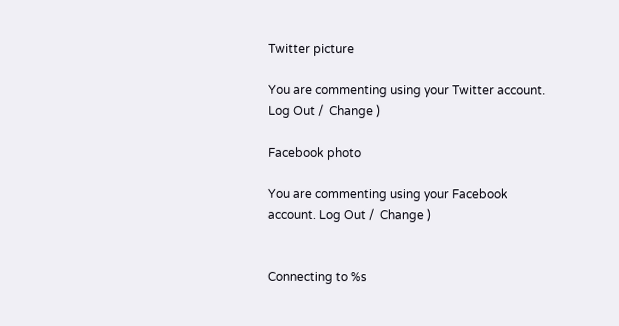Twitter picture

You are commenting using your Twitter account. Log Out /  Change )

Facebook photo

You are commenting using your Facebook account. Log Out /  Change )


Connecting to %s